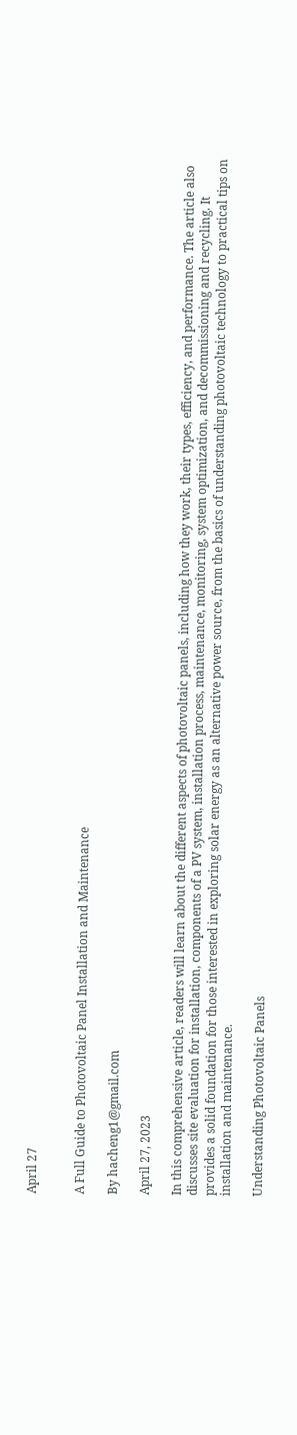April 27


A Full Guide to Photovoltaic Panel Installation and Maintenance

By hacheng1@gmail.com

April 27, 2023

In this comprehensive article, readers will learn about the different aspects of photovoltaic panels, including how they work, their types, efficiency, and performance. The article also discusses site evaluation for installation, components of a PV system, installation process, maintenance, monitoring, system optimization, and decommissioning and recycling. It provides a solid foundation for those interested in exploring solar energy as an alternative power source, from the basics of understanding photovoltaic technology to practical tips on installation and maintenance.

Understanding Photovoltaic Panels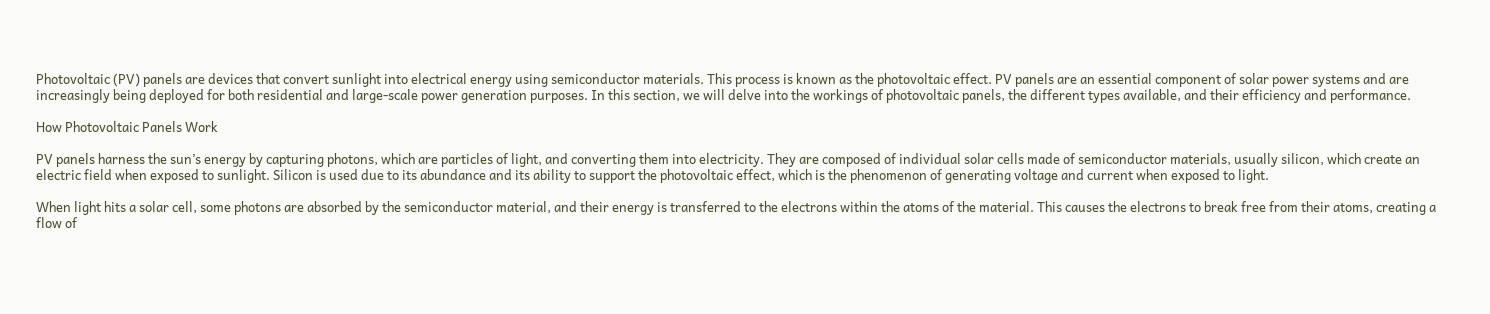Photovoltaic (PV) panels are devices that convert sunlight into electrical energy using semiconductor materials. This process is known as the photovoltaic effect. PV panels are an essential component of solar power systems and are increasingly being deployed for both residential and large-scale power generation purposes. In this section, we will delve into the workings of photovoltaic panels, the different types available, and their efficiency and performance.

How Photovoltaic Panels Work

PV panels harness the sun’s energy by capturing photons, which are particles of light, and converting them into electricity. They are composed of individual solar cells made of semiconductor materials, usually silicon, which create an electric field when exposed to sunlight. Silicon is used due to its abundance and its ability to support the photovoltaic effect, which is the phenomenon of generating voltage and current when exposed to light.

When light hits a solar cell, some photons are absorbed by the semiconductor material, and their energy is transferred to the electrons within the atoms of the material. This causes the electrons to break free from their atoms, creating a flow of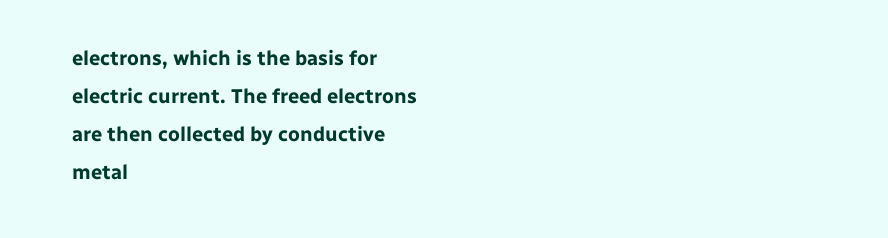electrons, which is the basis for electric current. The freed electrons are then collected by conductive metal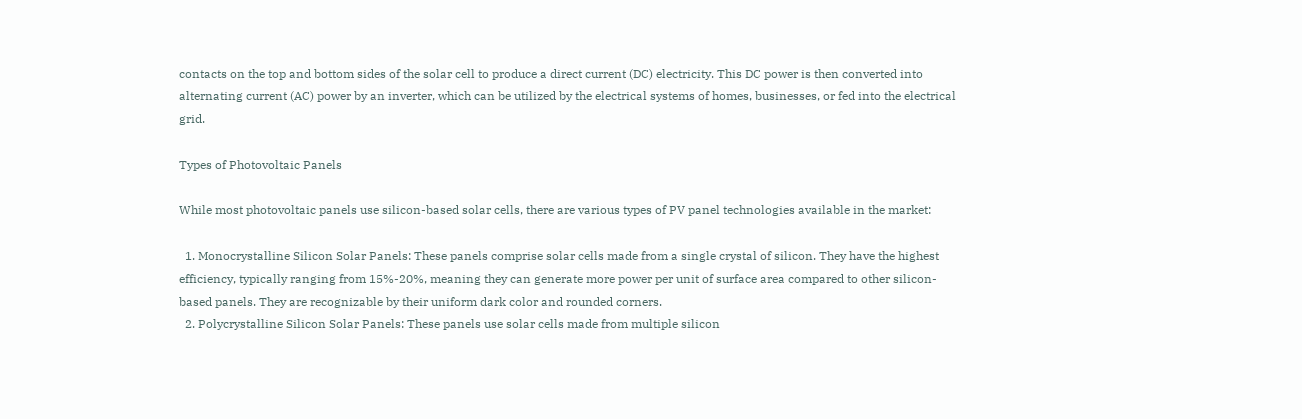contacts on the top and bottom sides of the solar cell to produce a direct current (DC) electricity. This DC power is then converted into alternating current (AC) power by an inverter, which can be utilized by the electrical systems of homes, businesses, or fed into the electrical grid.

Types of Photovoltaic Panels

While most photovoltaic panels use silicon-based solar cells, there are various types of PV panel technologies available in the market:

  1. Monocrystalline Silicon Solar Panels: These panels comprise solar cells made from a single crystal of silicon. They have the highest efficiency, typically ranging from 15%-20%, meaning they can generate more power per unit of surface area compared to other silicon-based panels. They are recognizable by their uniform dark color and rounded corners.
  2. Polycrystalline Silicon Solar Panels: These panels use solar cells made from multiple silicon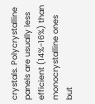crystals. Polycrystalline panels are usually less efficient (14%-16%) than monocrystalline ones but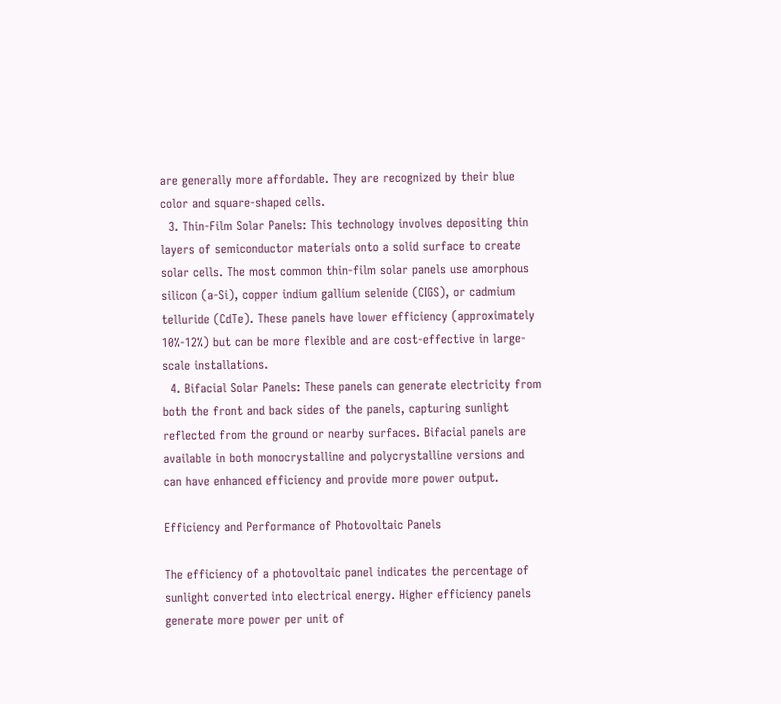are generally more affordable. They are recognized by their blue color and square-shaped cells.
  3. Thin-Film Solar Panels: This technology involves depositing thin layers of semiconductor materials onto a solid surface to create solar cells. The most common thin-film solar panels use amorphous silicon (a-Si), copper indium gallium selenide (CIGS), or cadmium telluride (CdTe). These panels have lower efficiency (approximately 10%-12%) but can be more flexible and are cost-effective in large-scale installations.
  4. Bifacial Solar Panels: These panels can generate electricity from both the front and back sides of the panels, capturing sunlight reflected from the ground or nearby surfaces. Bifacial panels are available in both monocrystalline and polycrystalline versions and can have enhanced efficiency and provide more power output.

Efficiency and Performance of Photovoltaic Panels

The efficiency of a photovoltaic panel indicates the percentage of sunlight converted into electrical energy. Higher efficiency panels generate more power per unit of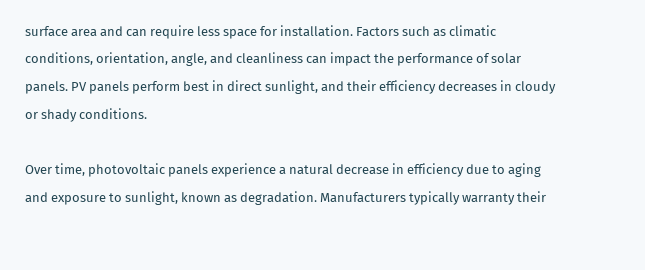surface area and can require less space for installation. Factors such as climatic conditions, orientation, angle, and cleanliness can impact the performance of solar panels. PV panels perform best in direct sunlight, and their efficiency decreases in cloudy or shady conditions.

Over time, photovoltaic panels experience a natural decrease in efficiency due to aging and exposure to sunlight, known as degradation. Manufacturers typically warranty their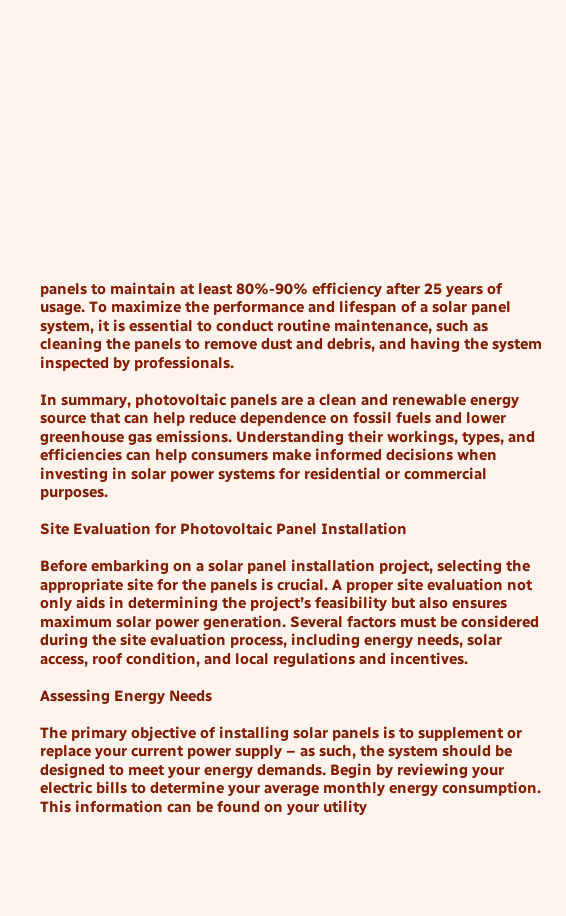panels to maintain at least 80%-90% efficiency after 25 years of usage. To maximize the performance and lifespan of a solar panel system, it is essential to conduct routine maintenance, such as cleaning the panels to remove dust and debris, and having the system inspected by professionals.

In summary, photovoltaic panels are a clean and renewable energy source that can help reduce dependence on fossil fuels and lower greenhouse gas emissions. Understanding their workings, types, and efficiencies can help consumers make informed decisions when investing in solar power systems for residential or commercial purposes.

Site Evaluation for Photovoltaic Panel Installation

Before embarking on a solar panel installation project, selecting the appropriate site for the panels is crucial. A proper site evaluation not only aids in determining the project’s feasibility but also ensures maximum solar power generation. Several factors must be considered during the site evaluation process, including energy needs, solar access, roof condition, and local regulations and incentives.

Assessing Energy Needs

The primary objective of installing solar panels is to supplement or replace your current power supply – as such, the system should be designed to meet your energy demands. Begin by reviewing your electric bills to determine your average monthly energy consumption. This information can be found on your utility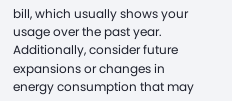bill, which usually shows your usage over the past year. Additionally, consider future expansions or changes in energy consumption that may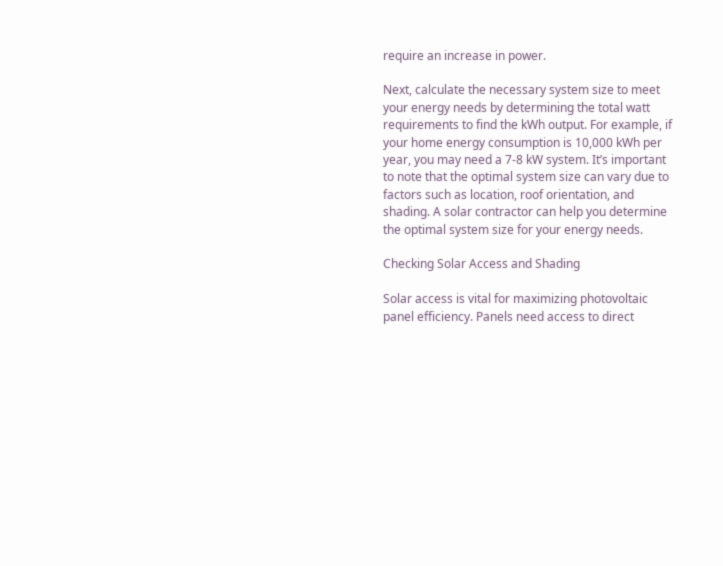require an increase in power.

Next, calculate the necessary system size to meet your energy needs by determining the total watt requirements to find the kWh output. For example, if your home energy consumption is 10,000 kWh per year, you may need a 7-8 kW system. It’s important to note that the optimal system size can vary due to factors such as location, roof orientation, and shading. A solar contractor can help you determine the optimal system size for your energy needs.

Checking Solar Access and Shading

Solar access is vital for maximizing photovoltaic panel efficiency. Panels need access to direct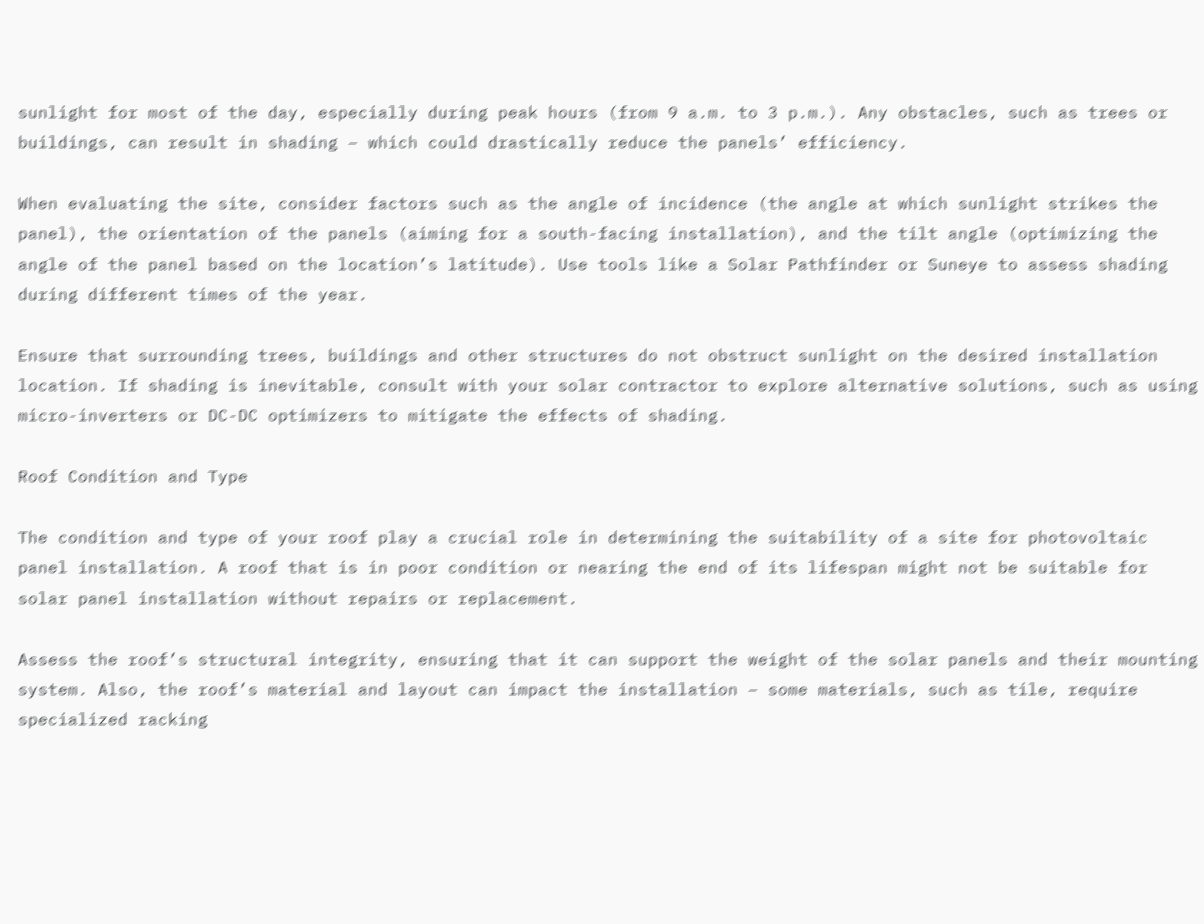sunlight for most of the day, especially during peak hours (from 9 a.m. to 3 p.m.). Any obstacles, such as trees or buildings, can result in shading – which could drastically reduce the panels’ efficiency.

When evaluating the site, consider factors such as the angle of incidence (the angle at which sunlight strikes the panel), the orientation of the panels (aiming for a south-facing installation), and the tilt angle (optimizing the angle of the panel based on the location’s latitude). Use tools like a Solar Pathfinder or Suneye to assess shading during different times of the year.

Ensure that surrounding trees, buildings and other structures do not obstruct sunlight on the desired installation location. If shading is inevitable, consult with your solar contractor to explore alternative solutions, such as using micro-inverters or DC-DC optimizers to mitigate the effects of shading.

Roof Condition and Type

The condition and type of your roof play a crucial role in determining the suitability of a site for photovoltaic panel installation. A roof that is in poor condition or nearing the end of its lifespan might not be suitable for solar panel installation without repairs or replacement.

Assess the roof’s structural integrity, ensuring that it can support the weight of the solar panels and their mounting system. Also, the roof’s material and layout can impact the installation – some materials, such as tile, require specialized racking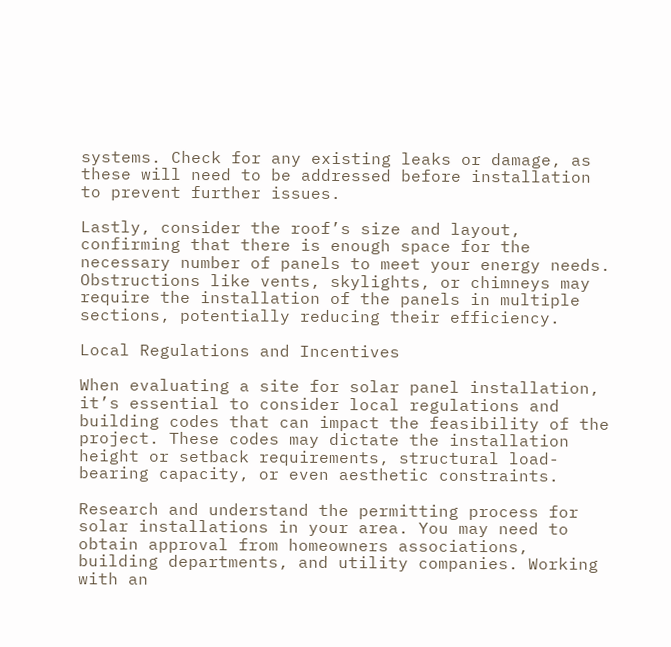systems. Check for any existing leaks or damage, as these will need to be addressed before installation to prevent further issues.

Lastly, consider the roof’s size and layout, confirming that there is enough space for the necessary number of panels to meet your energy needs. Obstructions like vents, skylights, or chimneys may require the installation of the panels in multiple sections, potentially reducing their efficiency.

Local Regulations and Incentives

When evaluating a site for solar panel installation, it’s essential to consider local regulations and building codes that can impact the feasibility of the project. These codes may dictate the installation height or setback requirements, structural load-bearing capacity, or even aesthetic constraints.

Research and understand the permitting process for solar installations in your area. You may need to obtain approval from homeowners associations, building departments, and utility companies. Working with an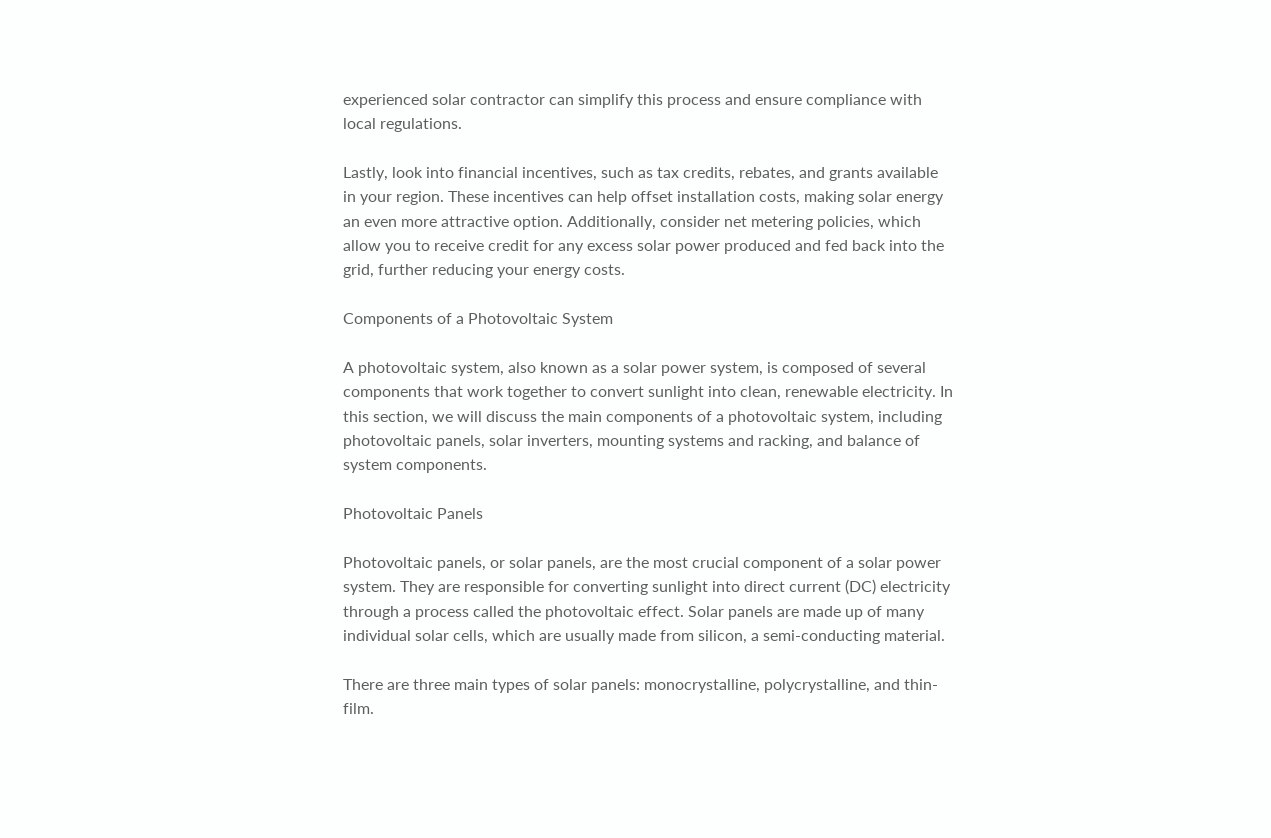experienced solar contractor can simplify this process and ensure compliance with local regulations.

Lastly, look into financial incentives, such as tax credits, rebates, and grants available in your region. These incentives can help offset installation costs, making solar energy an even more attractive option. Additionally, consider net metering policies, which allow you to receive credit for any excess solar power produced and fed back into the grid, further reducing your energy costs.

Components of a Photovoltaic System

A photovoltaic system, also known as a solar power system, is composed of several components that work together to convert sunlight into clean, renewable electricity. In this section, we will discuss the main components of a photovoltaic system, including photovoltaic panels, solar inverters, mounting systems and racking, and balance of system components.

Photovoltaic Panels

Photovoltaic panels, or solar panels, are the most crucial component of a solar power system. They are responsible for converting sunlight into direct current (DC) electricity through a process called the photovoltaic effect. Solar panels are made up of many individual solar cells, which are usually made from silicon, a semi-conducting material.

There are three main types of solar panels: monocrystalline, polycrystalline, and thin-film.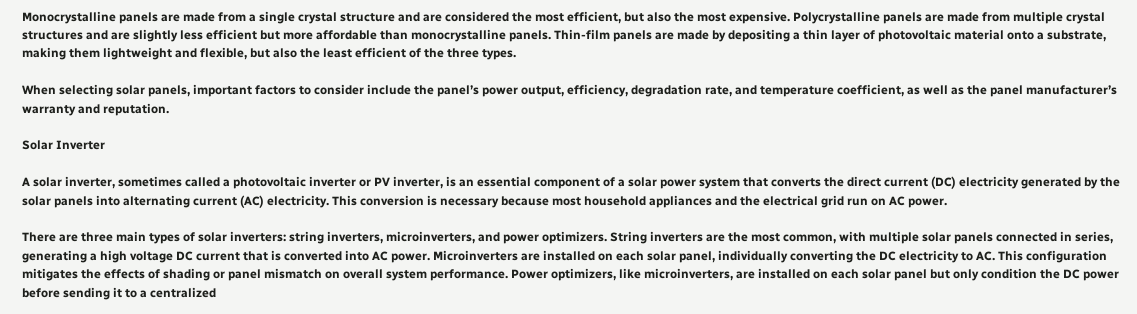Monocrystalline panels are made from a single crystal structure and are considered the most efficient, but also the most expensive. Polycrystalline panels are made from multiple crystal structures and are slightly less efficient but more affordable than monocrystalline panels. Thin-film panels are made by depositing a thin layer of photovoltaic material onto a substrate, making them lightweight and flexible, but also the least efficient of the three types.

When selecting solar panels, important factors to consider include the panel’s power output, efficiency, degradation rate, and temperature coefficient, as well as the panel manufacturer’s warranty and reputation.

Solar Inverter

A solar inverter, sometimes called a photovoltaic inverter or PV inverter, is an essential component of a solar power system that converts the direct current (DC) electricity generated by the solar panels into alternating current (AC) electricity. This conversion is necessary because most household appliances and the electrical grid run on AC power.

There are three main types of solar inverters: string inverters, microinverters, and power optimizers. String inverters are the most common, with multiple solar panels connected in series, generating a high voltage DC current that is converted into AC power. Microinverters are installed on each solar panel, individually converting the DC electricity to AC. This configuration mitigates the effects of shading or panel mismatch on overall system performance. Power optimizers, like microinverters, are installed on each solar panel but only condition the DC power before sending it to a centralized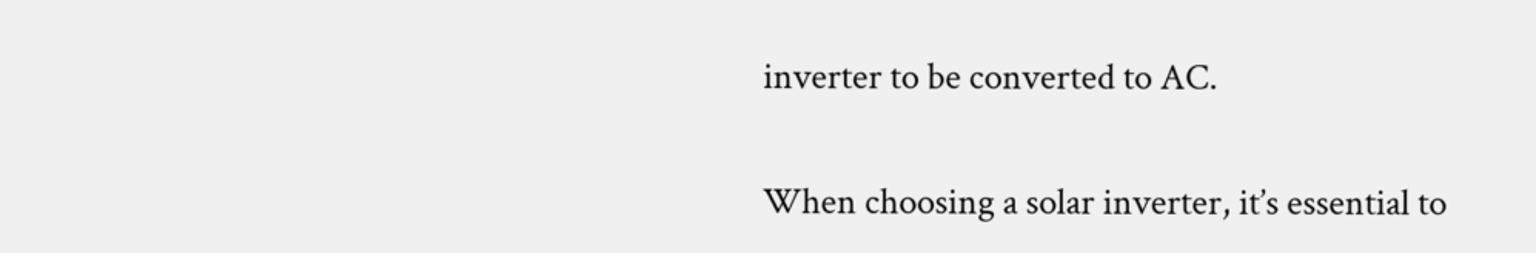inverter to be converted to AC.

When choosing a solar inverter, it’s essential to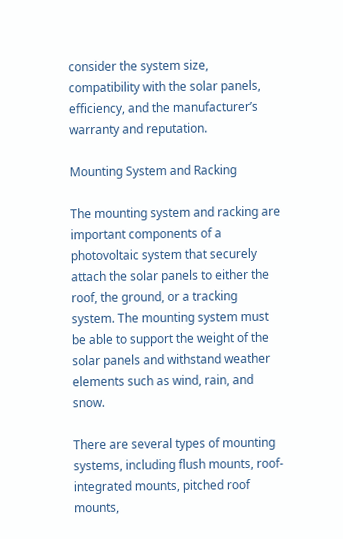consider the system size, compatibility with the solar panels, efficiency, and the manufacturer’s warranty and reputation.

Mounting System and Racking

The mounting system and racking are important components of a photovoltaic system that securely attach the solar panels to either the roof, the ground, or a tracking system. The mounting system must be able to support the weight of the solar panels and withstand weather elements such as wind, rain, and snow.

There are several types of mounting systems, including flush mounts, roof-integrated mounts, pitched roof mounts,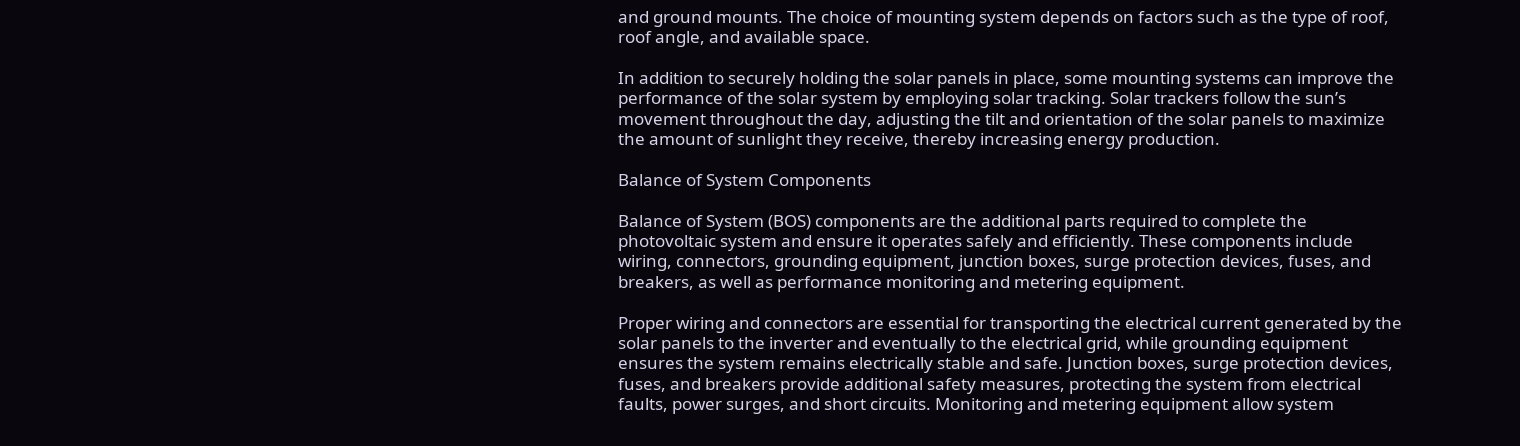and ground mounts. The choice of mounting system depends on factors such as the type of roof, roof angle, and available space.

In addition to securely holding the solar panels in place, some mounting systems can improve the performance of the solar system by employing solar tracking. Solar trackers follow the sun’s movement throughout the day, adjusting the tilt and orientation of the solar panels to maximize the amount of sunlight they receive, thereby increasing energy production.

Balance of System Components

Balance of System (BOS) components are the additional parts required to complete the photovoltaic system and ensure it operates safely and efficiently. These components include wiring, connectors, grounding equipment, junction boxes, surge protection devices, fuses, and breakers, as well as performance monitoring and metering equipment.

Proper wiring and connectors are essential for transporting the electrical current generated by the solar panels to the inverter and eventually to the electrical grid, while grounding equipment ensures the system remains electrically stable and safe. Junction boxes, surge protection devices, fuses, and breakers provide additional safety measures, protecting the system from electrical faults, power surges, and short circuits. Monitoring and metering equipment allow system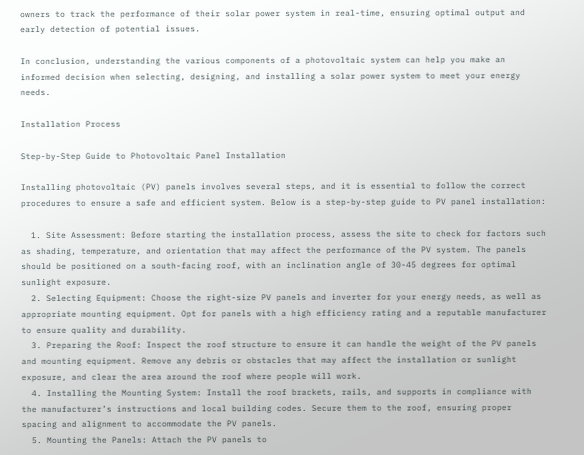owners to track the performance of their solar power system in real-time, ensuring optimal output and early detection of potential issues.

In conclusion, understanding the various components of a photovoltaic system can help you make an informed decision when selecting, designing, and installing a solar power system to meet your energy needs.

Installation Process

Step-by-Step Guide to Photovoltaic Panel Installation

Installing photovoltaic (PV) panels involves several steps, and it is essential to follow the correct procedures to ensure a safe and efficient system. Below is a step-by-step guide to PV panel installation:

  1. Site Assessment: Before starting the installation process, assess the site to check for factors such as shading, temperature, and orientation that may affect the performance of the PV system. The panels should be positioned on a south-facing roof, with an inclination angle of 30-45 degrees for optimal sunlight exposure.
  2. Selecting Equipment: Choose the right-size PV panels and inverter for your energy needs, as well as appropriate mounting equipment. Opt for panels with a high efficiency rating and a reputable manufacturer to ensure quality and durability.
  3. Preparing the Roof: Inspect the roof structure to ensure it can handle the weight of the PV panels and mounting equipment. Remove any debris or obstacles that may affect the installation or sunlight exposure, and clear the area around the roof where people will work.
  4. Installing the Mounting System: Install the roof brackets, rails, and supports in compliance with the manufacturer’s instructions and local building codes. Secure them to the roof, ensuring proper spacing and alignment to accommodate the PV panels.
  5. Mounting the Panels: Attach the PV panels to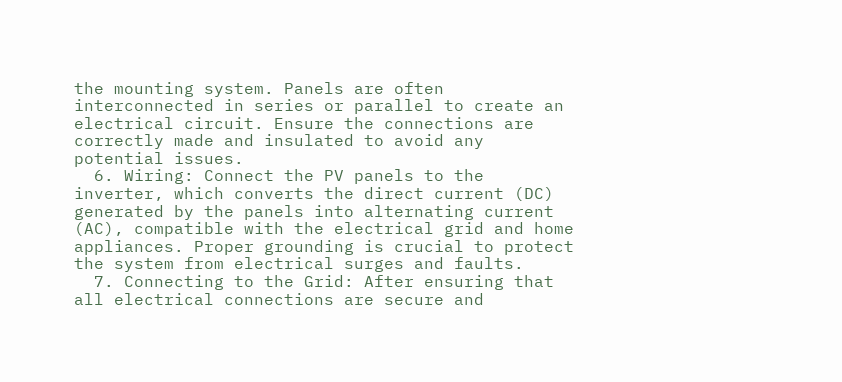the mounting system. Panels are often interconnected in series or parallel to create an electrical circuit. Ensure the connections are correctly made and insulated to avoid any potential issues.
  6. Wiring: Connect the PV panels to the inverter, which converts the direct current (DC) generated by the panels into alternating current (AC), compatible with the electrical grid and home appliances. Proper grounding is crucial to protect the system from electrical surges and faults.
  7. Connecting to the Grid: After ensuring that all electrical connections are secure and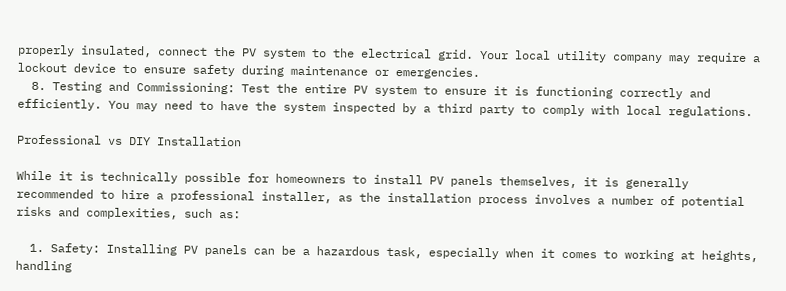properly insulated, connect the PV system to the electrical grid. Your local utility company may require a lockout device to ensure safety during maintenance or emergencies.
  8. Testing and Commissioning: Test the entire PV system to ensure it is functioning correctly and efficiently. You may need to have the system inspected by a third party to comply with local regulations.

Professional vs DIY Installation

While it is technically possible for homeowners to install PV panels themselves, it is generally recommended to hire a professional installer, as the installation process involves a number of potential risks and complexities, such as:

  1. Safety: Installing PV panels can be a hazardous task, especially when it comes to working at heights, handling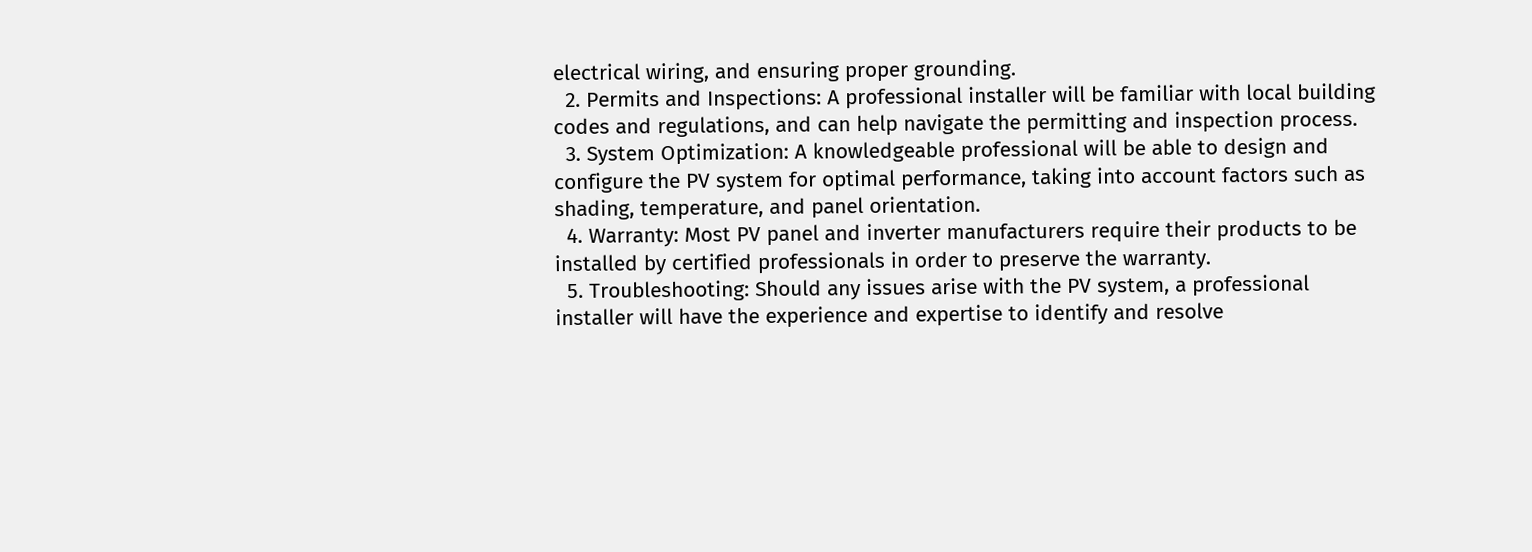electrical wiring, and ensuring proper grounding.
  2. Permits and Inspections: A professional installer will be familiar with local building codes and regulations, and can help navigate the permitting and inspection process.
  3. System Optimization: A knowledgeable professional will be able to design and configure the PV system for optimal performance, taking into account factors such as shading, temperature, and panel orientation.
  4. Warranty: Most PV panel and inverter manufacturers require their products to be installed by certified professionals in order to preserve the warranty.
  5. Troubleshooting: Should any issues arise with the PV system, a professional installer will have the experience and expertise to identify and resolve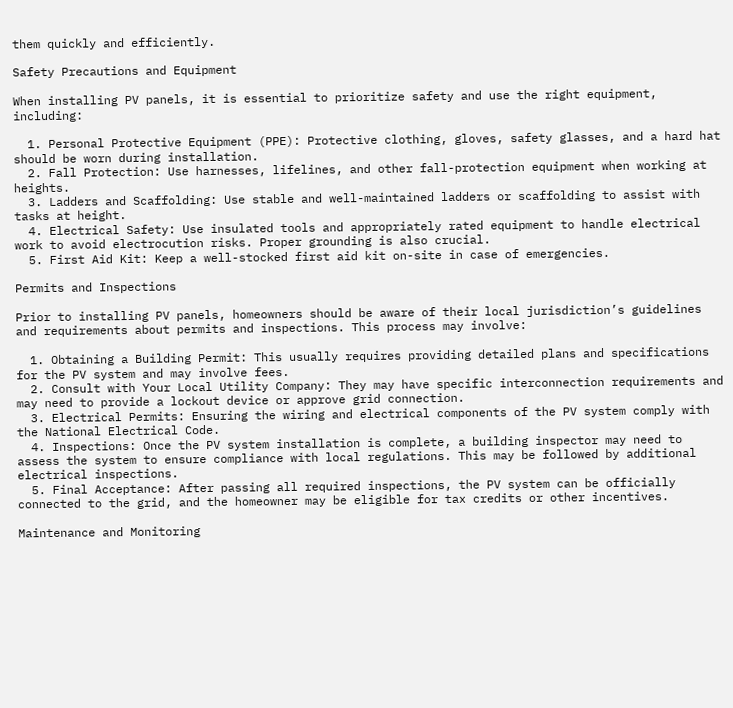them quickly and efficiently.

Safety Precautions and Equipment

When installing PV panels, it is essential to prioritize safety and use the right equipment, including:

  1. Personal Protective Equipment (PPE): Protective clothing, gloves, safety glasses, and a hard hat should be worn during installation.
  2. Fall Protection: Use harnesses, lifelines, and other fall-protection equipment when working at heights.
  3. Ladders and Scaffolding: Use stable and well-maintained ladders or scaffolding to assist with tasks at height.
  4. Electrical Safety: Use insulated tools and appropriately rated equipment to handle electrical work to avoid electrocution risks. Proper grounding is also crucial.
  5. First Aid Kit: Keep a well-stocked first aid kit on-site in case of emergencies.

Permits and Inspections

Prior to installing PV panels, homeowners should be aware of their local jurisdiction’s guidelines and requirements about permits and inspections. This process may involve:

  1. Obtaining a Building Permit: This usually requires providing detailed plans and specifications for the PV system and may involve fees.
  2. Consult with Your Local Utility Company: They may have specific interconnection requirements and may need to provide a lockout device or approve grid connection.
  3. Electrical Permits: Ensuring the wiring and electrical components of the PV system comply with the National Electrical Code.
  4. Inspections: Once the PV system installation is complete, a building inspector may need to assess the system to ensure compliance with local regulations. This may be followed by additional electrical inspections.
  5. Final Acceptance: After passing all required inspections, the PV system can be officially connected to the grid, and the homeowner may be eligible for tax credits or other incentives.

Maintenance and Monitoring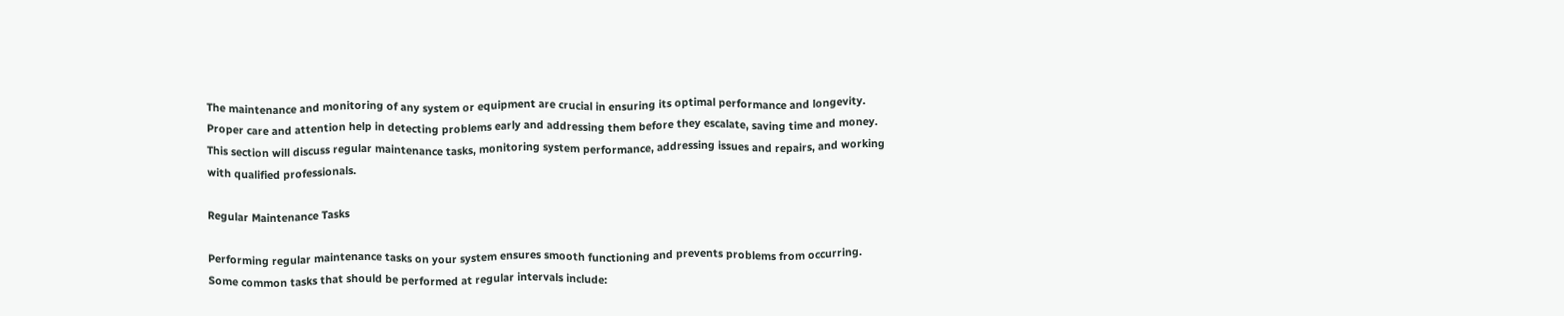The maintenance and monitoring of any system or equipment are crucial in ensuring its optimal performance and longevity. Proper care and attention help in detecting problems early and addressing them before they escalate, saving time and money. This section will discuss regular maintenance tasks, monitoring system performance, addressing issues and repairs, and working with qualified professionals.

Regular Maintenance Tasks

Performing regular maintenance tasks on your system ensures smooth functioning and prevents problems from occurring. Some common tasks that should be performed at regular intervals include: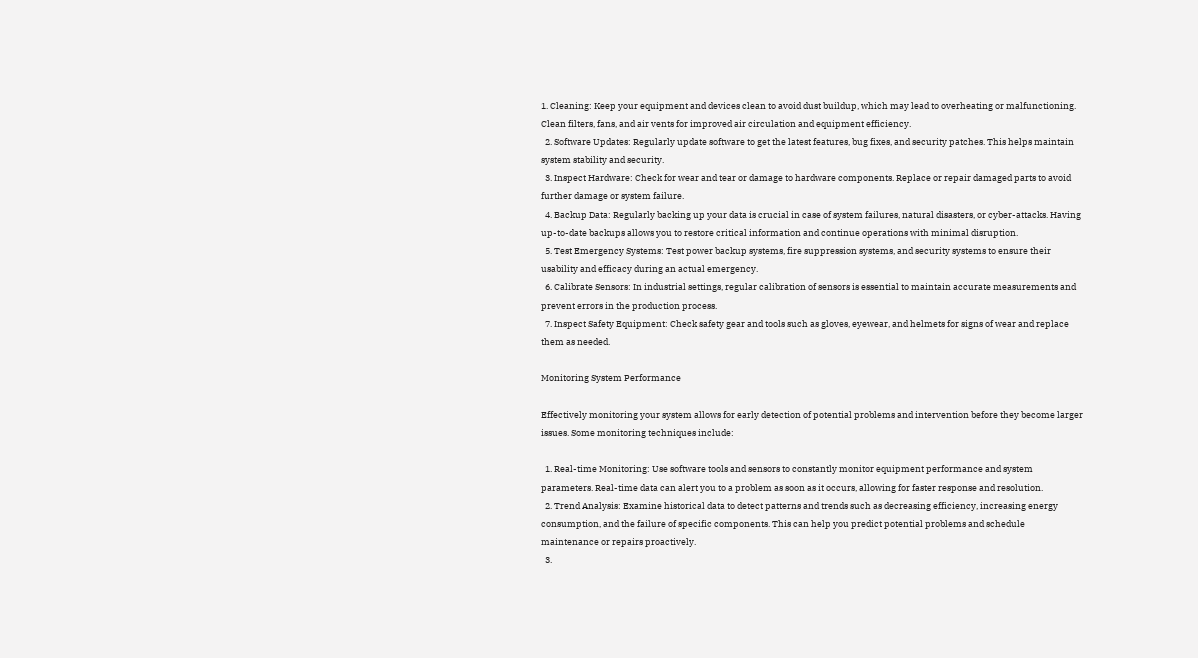1. Cleaning: Keep your equipment and devices clean to avoid dust buildup, which may lead to overheating or malfunctioning. Clean filters, fans, and air vents for improved air circulation and equipment efficiency.
  2. Software Updates: Regularly update software to get the latest features, bug fixes, and security patches. This helps maintain system stability and security.
  3. Inspect Hardware: Check for wear and tear or damage to hardware components. Replace or repair damaged parts to avoid further damage or system failure.
  4. Backup Data: Regularly backing up your data is crucial in case of system failures, natural disasters, or cyber-attacks. Having up-to-date backups allows you to restore critical information and continue operations with minimal disruption.
  5. Test Emergency Systems: Test power backup systems, fire suppression systems, and security systems to ensure their usability and efficacy during an actual emergency.
  6. Calibrate Sensors: In industrial settings, regular calibration of sensors is essential to maintain accurate measurements and prevent errors in the production process.
  7. Inspect Safety Equipment: Check safety gear and tools such as gloves, eyewear, and helmets for signs of wear and replace them as needed.

Monitoring System Performance

Effectively monitoring your system allows for early detection of potential problems and intervention before they become larger issues. Some monitoring techniques include:

  1. Real-time Monitoring: Use software tools and sensors to constantly monitor equipment performance and system parameters. Real-time data can alert you to a problem as soon as it occurs, allowing for faster response and resolution.
  2. Trend Analysis: Examine historical data to detect patterns and trends such as decreasing efficiency, increasing energy consumption, and the failure of specific components. This can help you predict potential problems and schedule maintenance or repairs proactively.
  3.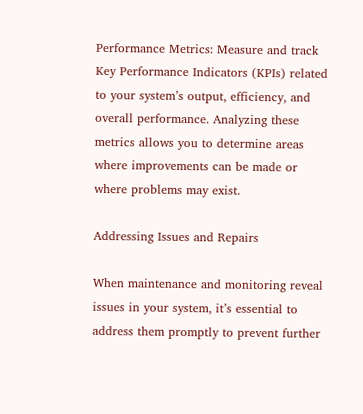Performance Metrics: Measure and track Key Performance Indicators (KPIs) related to your system’s output, efficiency, and overall performance. Analyzing these metrics allows you to determine areas where improvements can be made or where problems may exist.

Addressing Issues and Repairs

When maintenance and monitoring reveal issues in your system, it’s essential to address them promptly to prevent further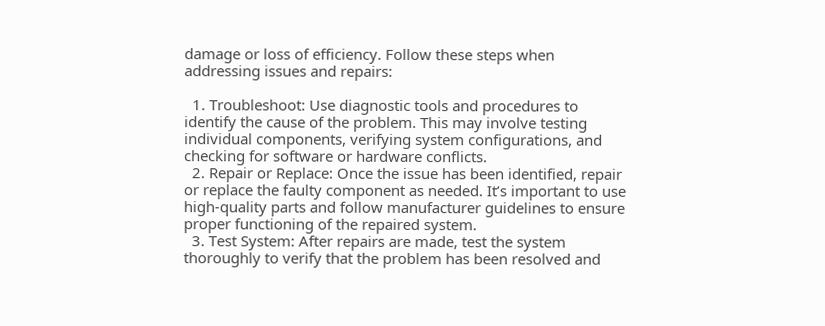damage or loss of efficiency. Follow these steps when addressing issues and repairs:

  1. Troubleshoot: Use diagnostic tools and procedures to identify the cause of the problem. This may involve testing individual components, verifying system configurations, and checking for software or hardware conflicts.
  2. Repair or Replace: Once the issue has been identified, repair or replace the faulty component as needed. It’s important to use high-quality parts and follow manufacturer guidelines to ensure proper functioning of the repaired system.
  3. Test System: After repairs are made, test the system thoroughly to verify that the problem has been resolved and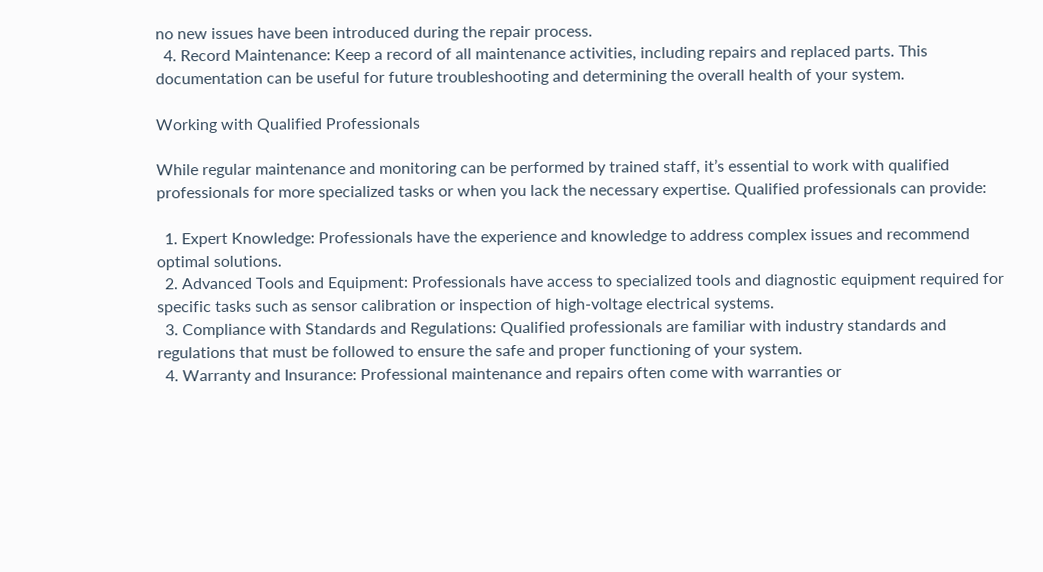no new issues have been introduced during the repair process.
  4. Record Maintenance: Keep a record of all maintenance activities, including repairs and replaced parts. This documentation can be useful for future troubleshooting and determining the overall health of your system.

Working with Qualified Professionals

While regular maintenance and monitoring can be performed by trained staff, it’s essential to work with qualified professionals for more specialized tasks or when you lack the necessary expertise. Qualified professionals can provide:

  1. Expert Knowledge: Professionals have the experience and knowledge to address complex issues and recommend optimal solutions.
  2. Advanced Tools and Equipment: Professionals have access to specialized tools and diagnostic equipment required for specific tasks such as sensor calibration or inspection of high-voltage electrical systems.
  3. Compliance with Standards and Regulations: Qualified professionals are familiar with industry standards and regulations that must be followed to ensure the safe and proper functioning of your system.
  4. Warranty and Insurance: Professional maintenance and repairs often come with warranties or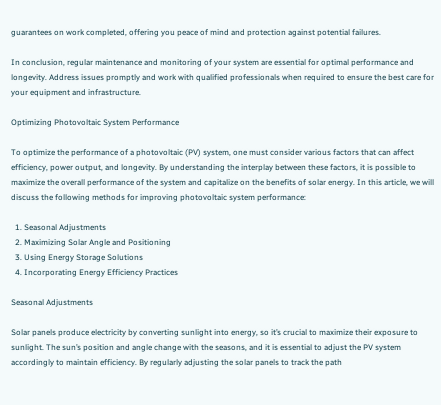guarantees on work completed, offering you peace of mind and protection against potential failures.

In conclusion, regular maintenance and monitoring of your system are essential for optimal performance and longevity. Address issues promptly and work with qualified professionals when required to ensure the best care for your equipment and infrastructure.

Optimizing Photovoltaic System Performance

To optimize the performance of a photovoltaic (PV) system, one must consider various factors that can affect efficiency, power output, and longevity. By understanding the interplay between these factors, it is possible to maximize the overall performance of the system and capitalize on the benefits of solar energy. In this article, we will discuss the following methods for improving photovoltaic system performance:

  1. Seasonal Adjustments
  2. Maximizing Solar Angle and Positioning
  3. Using Energy Storage Solutions
  4. Incorporating Energy Efficiency Practices

Seasonal Adjustments

Solar panels produce electricity by converting sunlight into energy, so it’s crucial to maximize their exposure to sunlight. The sun’s position and angle change with the seasons, and it is essential to adjust the PV system accordingly to maintain efficiency. By regularly adjusting the solar panels to track the path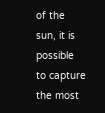of the sun, it is possible to capture the most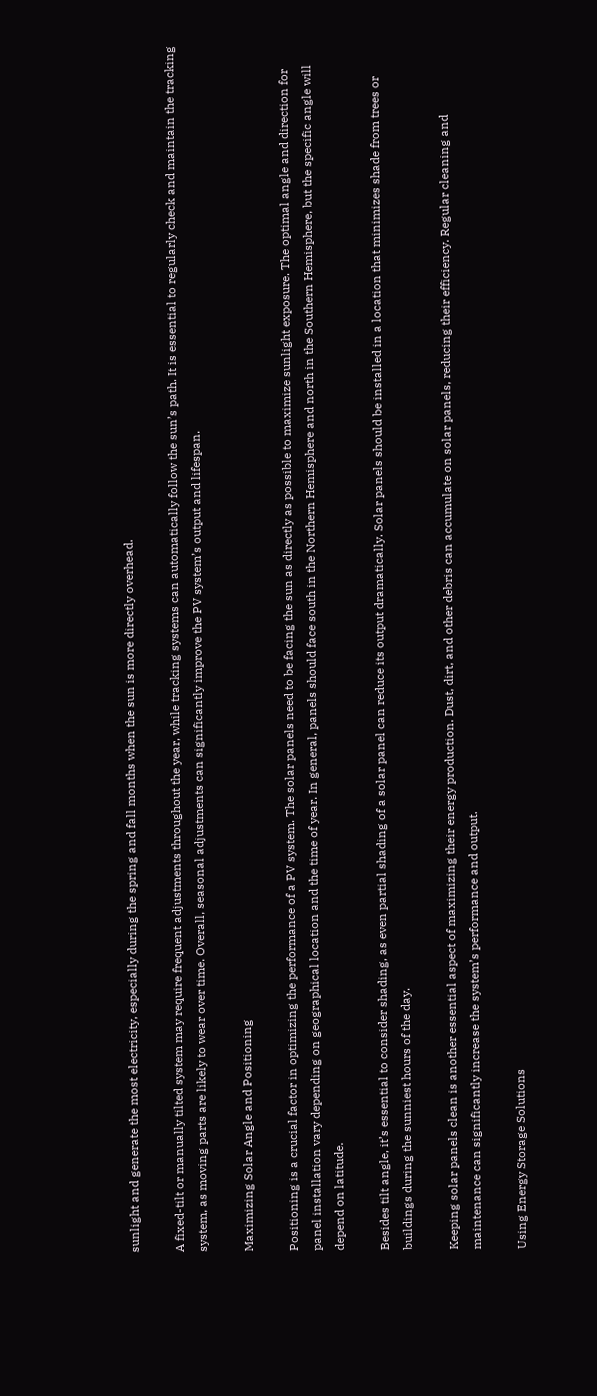sunlight and generate the most electricity, especially during the spring and fall months when the sun is more directly overhead.

A fixed-tilt or manually tilted system may require frequent adjustments throughout the year, while tracking systems can automatically follow the sun’s path. It is essential to regularly check and maintain the tracking system, as moving parts are likely to wear over time. Overall, seasonal adjustments can significantly improve the PV system’s output and lifespan.

Maximizing Solar Angle and Positioning

Positioning is a crucial factor in optimizing the performance of a PV system. The solar panels need to be facing the sun as directly as possible to maximize sunlight exposure. The optimal angle and direction for panel installation vary depending on geographical location and the time of year. In general, panels should face south in the Northern Hemisphere and north in the Southern Hemisphere, but the specific angle will depend on latitude.

Besides tilt angle, it’s essential to consider shading, as even partial shading of a solar panel can reduce its output dramatically. Solar panels should be installed in a location that minimizes shade from trees or buildings during the sunniest hours of the day.

Keeping solar panels clean is another essential aspect of maximizing their energy production. Dust, dirt, and other debris can accumulate on solar panels, reducing their efficiency. Regular cleaning and maintenance can significantly increase the system’s performance and output.

Using Energy Storage Solutions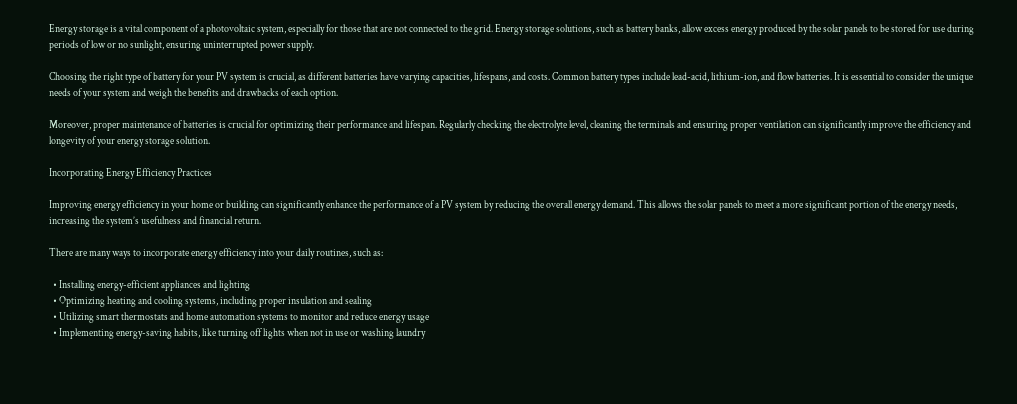Energy storage is a vital component of a photovoltaic system, especially for those that are not connected to the grid. Energy storage solutions, such as battery banks, allow excess energy produced by the solar panels to be stored for use during periods of low or no sunlight, ensuring uninterrupted power supply.

Choosing the right type of battery for your PV system is crucial, as different batteries have varying capacities, lifespans, and costs. Common battery types include lead-acid, lithium-ion, and flow batteries. It is essential to consider the unique needs of your system and weigh the benefits and drawbacks of each option.

Moreover, proper maintenance of batteries is crucial for optimizing their performance and lifespan. Regularly checking the electrolyte level, cleaning the terminals and ensuring proper ventilation can significantly improve the efficiency and longevity of your energy storage solution.

Incorporating Energy Efficiency Practices

Improving energy efficiency in your home or building can significantly enhance the performance of a PV system by reducing the overall energy demand. This allows the solar panels to meet a more significant portion of the energy needs, increasing the system’s usefulness and financial return.

There are many ways to incorporate energy efficiency into your daily routines, such as:

  • Installing energy-efficient appliances and lighting
  • Optimizing heating and cooling systems, including proper insulation and sealing
  • Utilizing smart thermostats and home automation systems to monitor and reduce energy usage
  • Implementing energy-saving habits, like turning off lights when not in use or washing laundry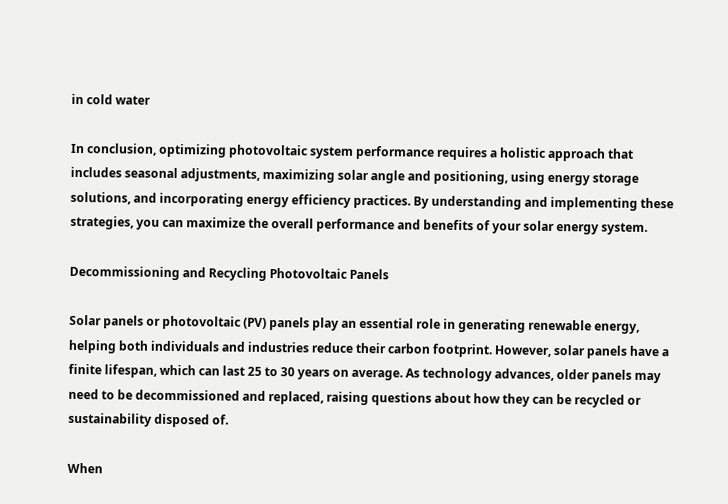in cold water

In conclusion, optimizing photovoltaic system performance requires a holistic approach that includes seasonal adjustments, maximizing solar angle and positioning, using energy storage solutions, and incorporating energy efficiency practices. By understanding and implementing these strategies, you can maximize the overall performance and benefits of your solar energy system.

Decommissioning and Recycling Photovoltaic Panels

Solar panels or photovoltaic (PV) panels play an essential role in generating renewable energy, helping both individuals and industries reduce their carbon footprint. However, solar panels have a finite lifespan, which can last 25 to 30 years on average. As technology advances, older panels may need to be decommissioned and replaced, raising questions about how they can be recycled or sustainability disposed of.

When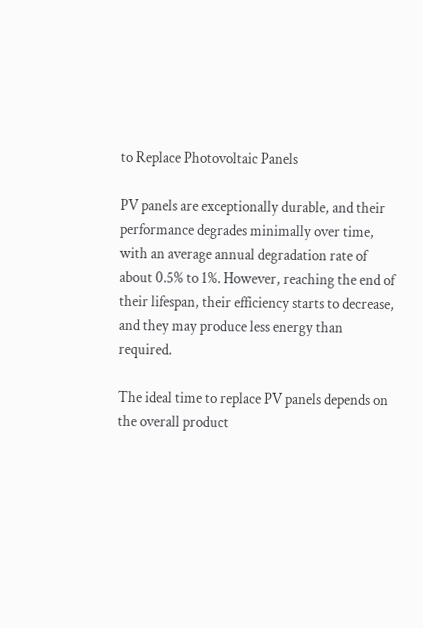to Replace Photovoltaic Panels

PV panels are exceptionally durable, and their performance degrades minimally over time, with an average annual degradation rate of about 0.5% to 1%. However, reaching the end of their lifespan, their efficiency starts to decrease, and they may produce less energy than required.

The ideal time to replace PV panels depends on the overall product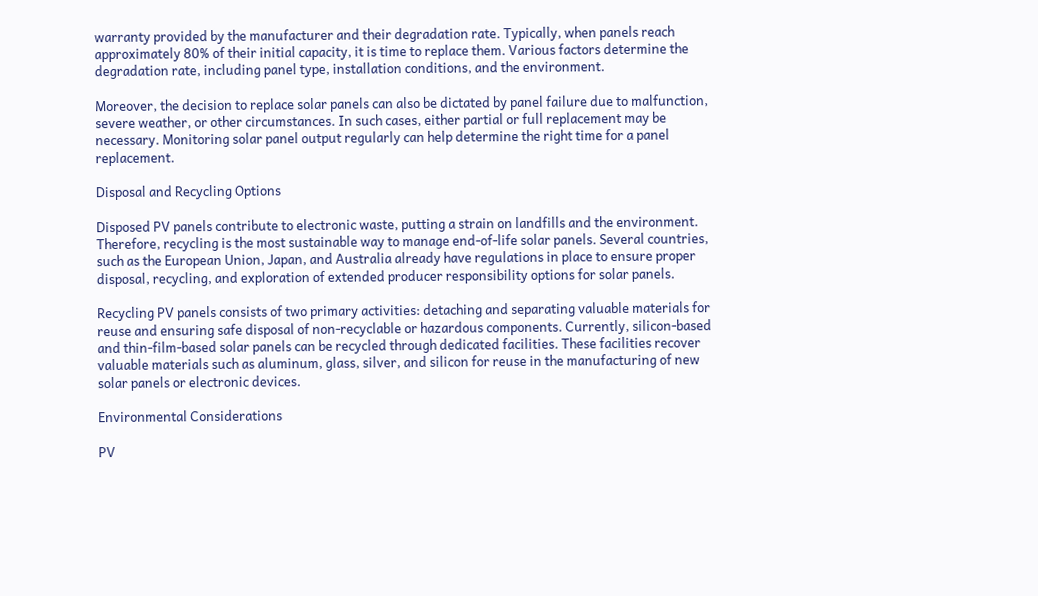warranty provided by the manufacturer and their degradation rate. Typically, when panels reach approximately 80% of their initial capacity, it is time to replace them. Various factors determine the degradation rate, including panel type, installation conditions, and the environment.

Moreover, the decision to replace solar panels can also be dictated by panel failure due to malfunction, severe weather, or other circumstances. In such cases, either partial or full replacement may be necessary. Monitoring solar panel output regularly can help determine the right time for a panel replacement.

Disposal and Recycling Options

Disposed PV panels contribute to electronic waste, putting a strain on landfills and the environment. Therefore, recycling is the most sustainable way to manage end-of-life solar panels. Several countries, such as the European Union, Japan, and Australia already have regulations in place to ensure proper disposal, recycling, and exploration of extended producer responsibility options for solar panels.

Recycling PV panels consists of two primary activities: detaching and separating valuable materials for reuse and ensuring safe disposal of non-recyclable or hazardous components. Currently, silicon-based and thin-film-based solar panels can be recycled through dedicated facilities. These facilities recover valuable materials such as aluminum, glass, silver, and silicon for reuse in the manufacturing of new solar panels or electronic devices.

Environmental Considerations

PV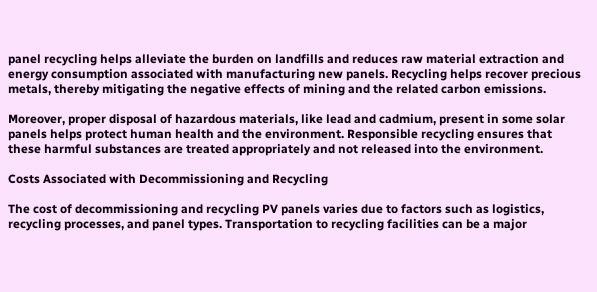panel recycling helps alleviate the burden on landfills and reduces raw material extraction and energy consumption associated with manufacturing new panels. Recycling helps recover precious metals, thereby mitigating the negative effects of mining and the related carbon emissions.

Moreover, proper disposal of hazardous materials, like lead and cadmium, present in some solar panels helps protect human health and the environment. Responsible recycling ensures that these harmful substances are treated appropriately and not released into the environment.

Costs Associated with Decommissioning and Recycling

The cost of decommissioning and recycling PV panels varies due to factors such as logistics, recycling processes, and panel types. Transportation to recycling facilities can be a major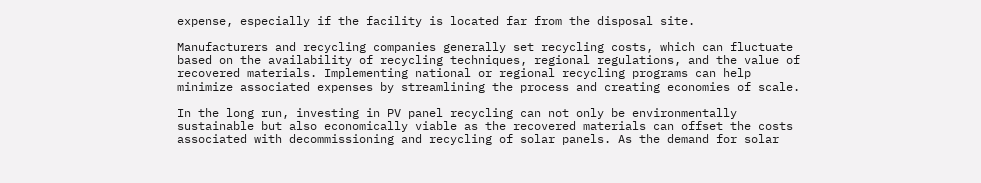expense, especially if the facility is located far from the disposal site.

Manufacturers and recycling companies generally set recycling costs, which can fluctuate based on the availability of recycling techniques, regional regulations, and the value of recovered materials. Implementing national or regional recycling programs can help minimize associated expenses by streamlining the process and creating economies of scale.

In the long run, investing in PV panel recycling can not only be environmentally sustainable but also economically viable as the recovered materials can offset the costs associated with decommissioning and recycling of solar panels. As the demand for solar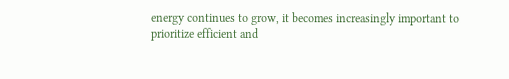energy continues to grow, it becomes increasingly important to prioritize efficient and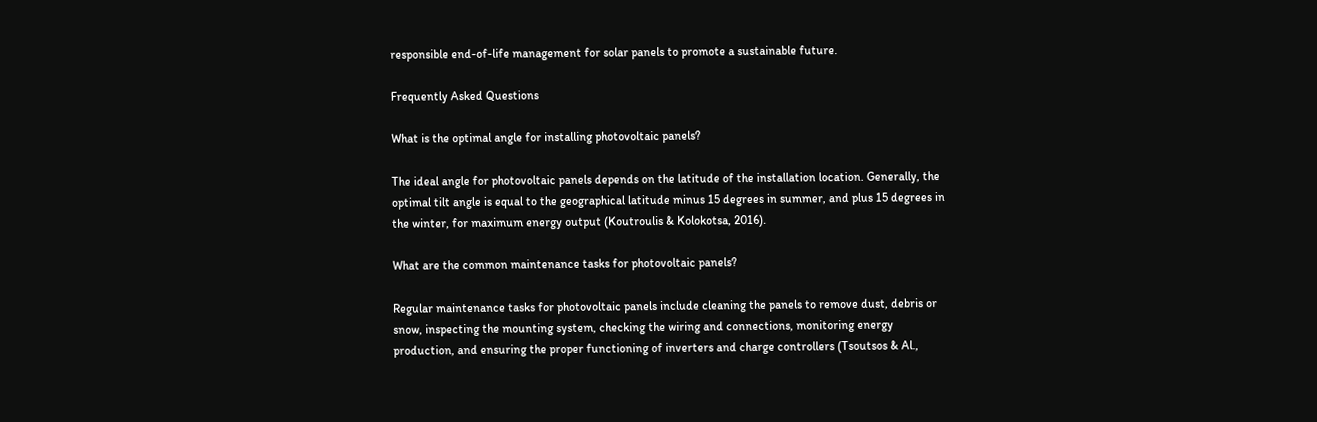responsible end-of-life management for solar panels to promote a sustainable future.

Frequently Asked Questions

What is the optimal angle for installing photovoltaic panels?

The ideal angle for photovoltaic panels depends on the latitude of the installation location. Generally, the optimal tilt angle is equal to the geographical latitude minus 15 degrees in summer, and plus 15 degrees in the winter, for maximum energy output (Koutroulis & Kolokotsa, 2016).

What are the common maintenance tasks for photovoltaic panels?

Regular maintenance tasks for photovoltaic panels include cleaning the panels to remove dust, debris or snow, inspecting the mounting system, checking the wiring and connections, monitoring energy production, and ensuring the proper functioning of inverters and charge controllers (Tsoutsos & Al.,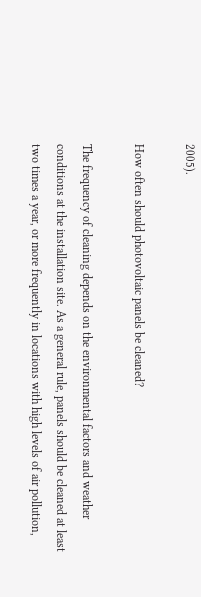2005).

How often should photovoltaic panels be cleaned?

The frequency of cleaning depends on the environmental factors and weather conditions at the installation site. As a general rule, panels should be cleaned at least two times a year, or more frequently in locations with high levels of air pollution,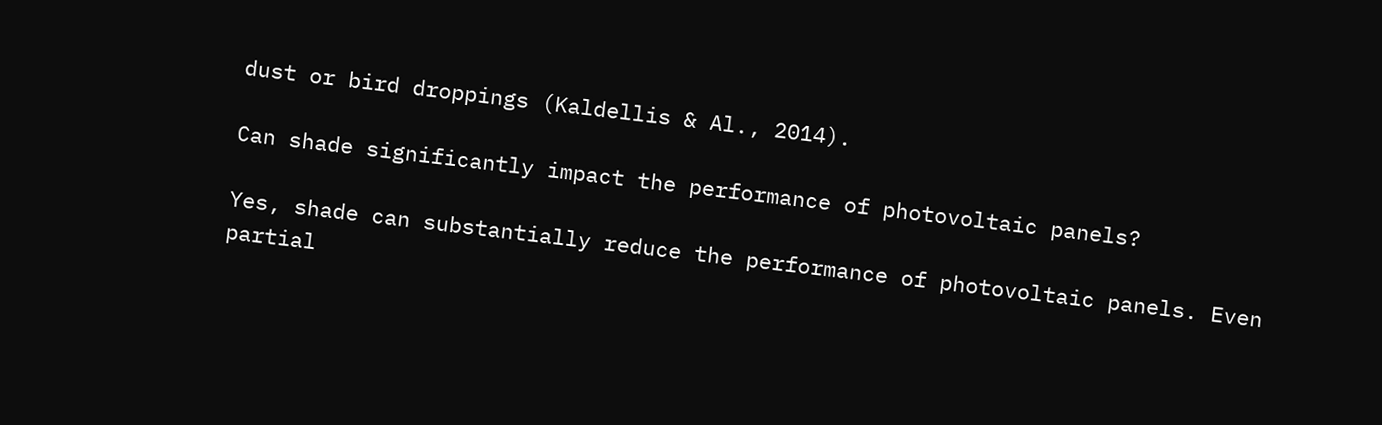dust or bird droppings (Kaldellis & Al., 2014).

Can shade significantly impact the performance of photovoltaic panels?

Yes, shade can substantially reduce the performance of photovoltaic panels. Even partial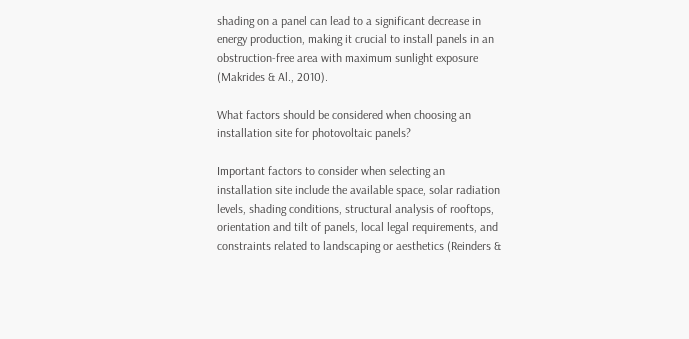shading on a panel can lead to a significant decrease in energy production, making it crucial to install panels in an obstruction-free area with maximum sunlight exposure (Makrides & Al., 2010).

What factors should be considered when choosing an installation site for photovoltaic panels?

Important factors to consider when selecting an installation site include the available space, solar radiation levels, shading conditions, structural analysis of rooftops, orientation and tilt of panels, local legal requirements, and constraints related to landscaping or aesthetics (Reinders &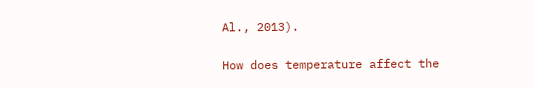Al., 2013).

How does temperature affect the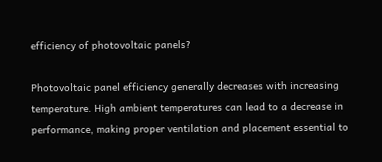efficiency of photovoltaic panels?

Photovoltaic panel efficiency generally decreases with increasing temperature. High ambient temperatures can lead to a decrease in performance, making proper ventilation and placement essential to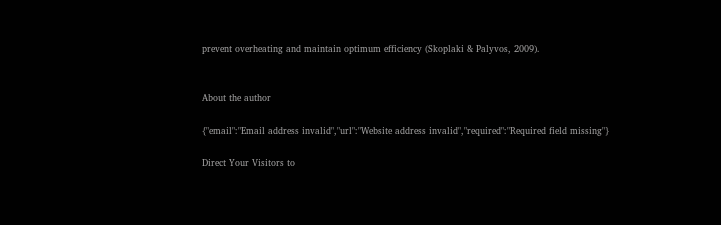prevent overheating and maintain optimum efficiency (Skoplaki & Palyvos, 2009).


About the author

{"email":"Email address invalid","url":"Website address invalid","required":"Required field missing"}

Direct Your Visitors to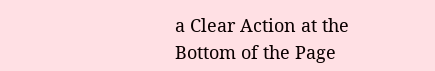a Clear Action at the Bottom of the Page